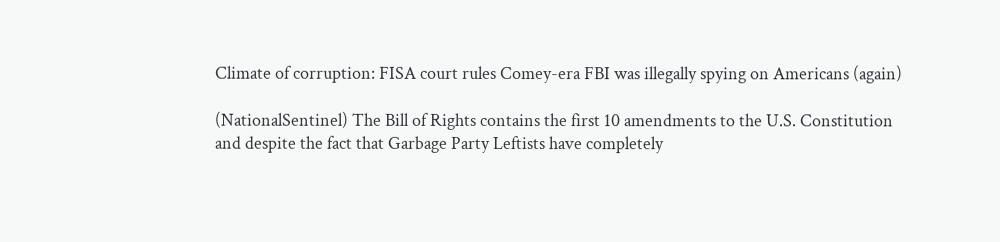Climate of corruption: FISA court rules Comey-era FBI was illegally spying on Americans (again)

(NationalSentinel) The Bill of Rights contains the first 10 amendments to the U.S. Constitution and despite the fact that Garbage Party Leftists have completely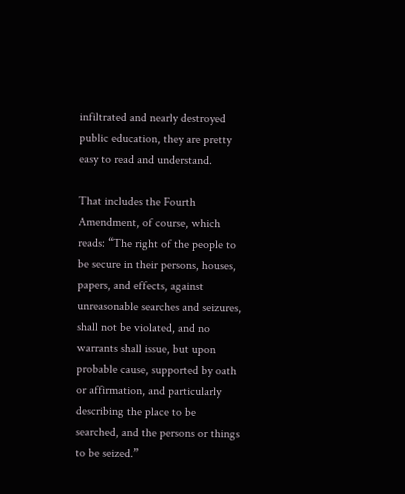infiltrated and nearly destroyed public education, they are pretty easy to read and understand.

That includes the Fourth Amendment, of course, which reads: “The right of the people to be secure in their persons, houses, papers, and effects, against unreasonable searches and seizures, shall not be violated, and no warrants shall issue, but upon probable cause, supported by oath or affirmation, and particularly describing the place to be searched, and the persons or things to be seized.”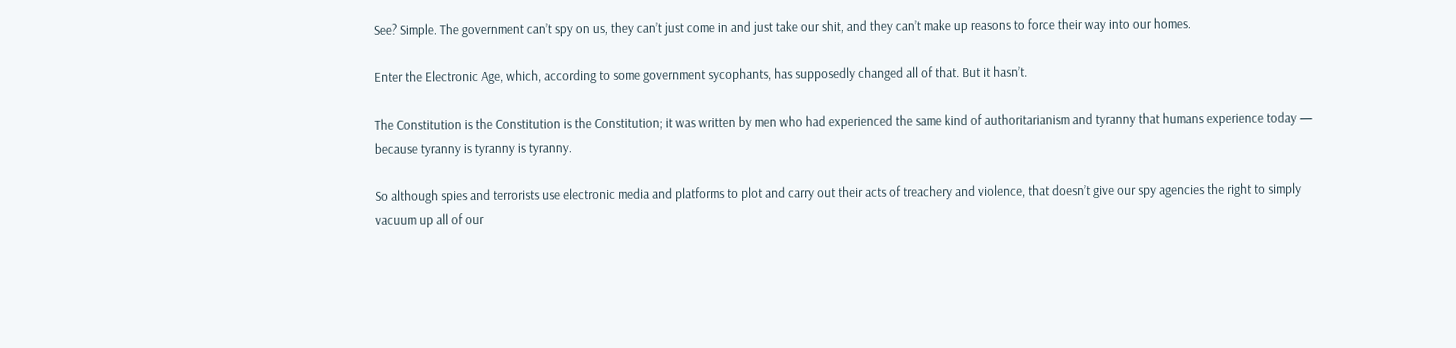See? Simple. The government can’t spy on us, they can’t just come in and just take our shit, and they can’t make up reasons to force their way into our homes.

Enter the Electronic Age, which, according to some government sycophants, has supposedly changed all of that. But it hasn’t.

The Constitution is the Constitution is the Constitution; it was written by men who had experienced the same kind of authoritarianism and tyranny that humans experience today — because tyranny is tyranny is tyranny.

So although spies and terrorists use electronic media and platforms to plot and carry out their acts of treachery and violence, that doesn’t give our spy agencies the right to simply vacuum up all of our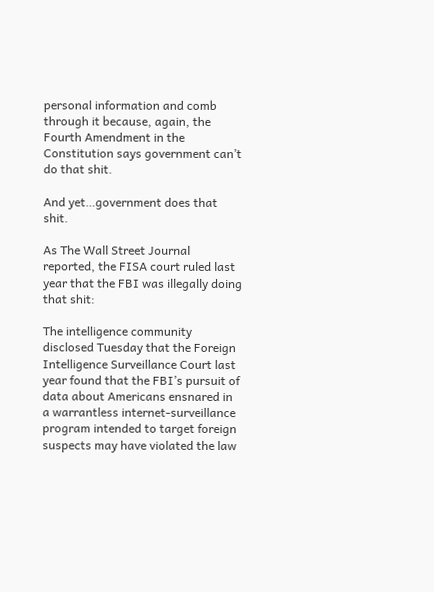personal information and comb through it because, again, the Fourth Amendment in the Constitution says government can’t do that shit.

And yet…government does that shit.

As The Wall Street Journal reported, the FISA court ruled last year that the FBI was illegally doing that shit:

The intelligence community disclosed Tuesday that the Foreign Intelligence Surveillance Court last year found that the FBI’s pursuit of data about Americans ensnared in a warrantless internet-surveillance program intended to target foreign suspects may have violated the law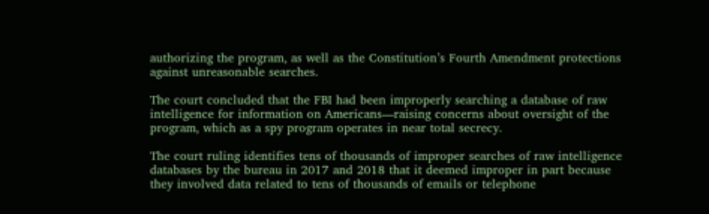authorizing the program, as well as the Constitution’s Fourth Amendment protections against unreasonable searches.

The court concluded that the FBI had been improperly searching a database of raw intelligence for information on Americans—raising concerns about oversight of the program, which as a spy program operates in near total secrecy.

The court ruling identifies tens of thousands of improper searches of raw intelligence databases by the bureau in 2017 and 2018 that it deemed improper in part because they involved data related to tens of thousands of emails or telephone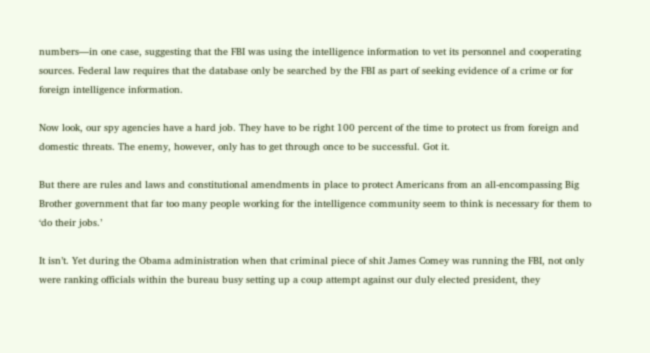numbers—in one case, suggesting that the FBI was using the intelligence information to vet its personnel and cooperating sources. Federal law requires that the database only be searched by the FBI as part of seeking evidence of a crime or for foreign intelligence information.

Now look, our spy agencies have a hard job. They have to be right 100 percent of the time to protect us from foreign and domestic threats. The enemy, however, only has to get through once to be successful. Got it.

But there are rules and laws and constitutional amendments in place to protect Americans from an all-encompassing Big Brother government that far too many people working for the intelligence community seem to think is necessary for them to ‘do their jobs.’

It isn’t. Yet during the Obama administration when that criminal piece of shit James Comey was running the FBI, not only were ranking officials within the bureau busy setting up a coup attempt against our duly elected president, they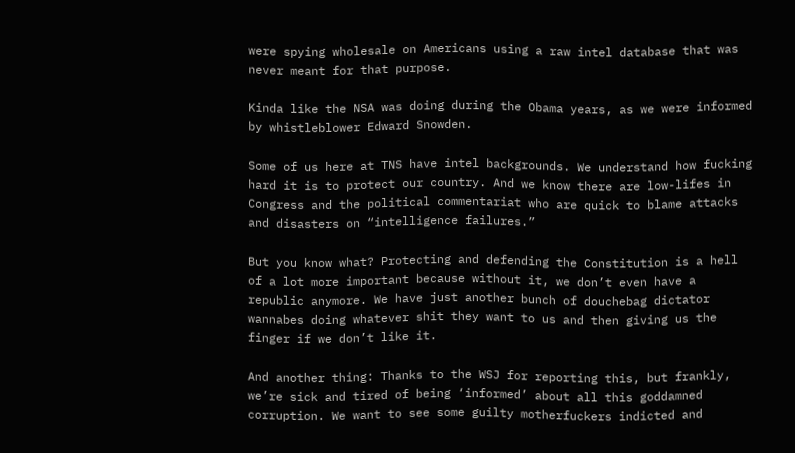were spying wholesale on Americans using a raw intel database that was never meant for that purpose.

Kinda like the NSA was doing during the Obama years, as we were informed by whistleblower Edward Snowden.

Some of us here at TNS have intel backgrounds. We understand how fucking hard it is to protect our country. And we know there are low-lifes in Congress and the political commentariat who are quick to blame attacks and disasters on “intelligence failures.”

But you know what? Protecting and defending the Constitution is a hell of a lot more important because without it, we don’t even have a republic anymore. We have just another bunch of douchebag dictator wannabes doing whatever shit they want to us and then giving us the finger if we don’t like it.

And another thing: Thanks to the WSJ for reporting this, but frankly, we’re sick and tired of being ‘informed’ about all this goddamned corruption. We want to see some guilty motherfuckers indicted and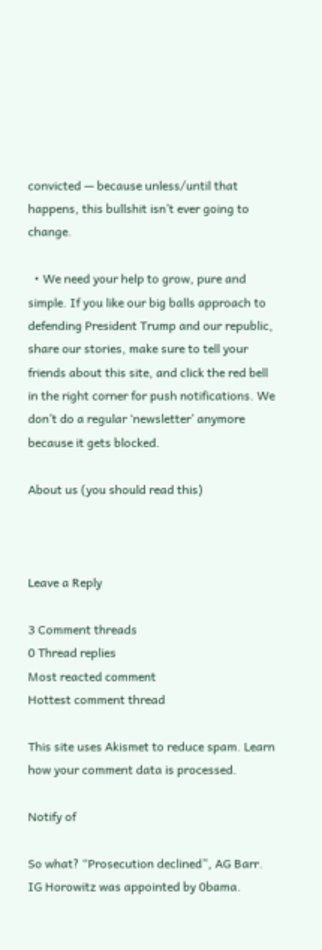convicted — because unless/until that happens, this bullshit isn’t ever going to change.

  • We need your help to grow, pure and simple. If you like our big balls approach to defending President Trump and our republic, share our stories, make sure to tell your friends about this site, and click the red bell in the right corner for push notifications. We don’t do a regular ‘newsletter’ anymore because it gets blocked.

About us (you should read this)



Leave a Reply

3 Comment threads
0 Thread replies
Most reacted comment
Hottest comment thread

This site uses Akismet to reduce spam. Learn how your comment data is processed.

Notify of

So what? “Prosecution declined”, AG Barr. IG Horowitz was appointed by 0bama.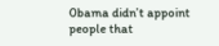0bama didn’t appoint people that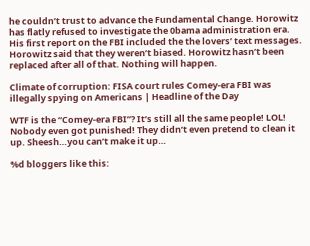he couldn’t trust to advance the Fundamental Change. Horowitz has flatly refused to investigate the 0bama administration era. His first report on the FBI included the the lovers’ text messages. Horowitz said that they weren’t biased. Horowitz hasn’t been replaced after all of that. Nothing will happen.

Climate of corruption: FISA court rules Comey-era FBI was illegally spying on Americans | Headline of the Day

WTF is the “Comey-era FBI”? It’s still all the same people! LOL! Nobody even got punished! They didn’t even pretend to clean it up. Sheesh…you can’t make it up…

%d bloggers like this: